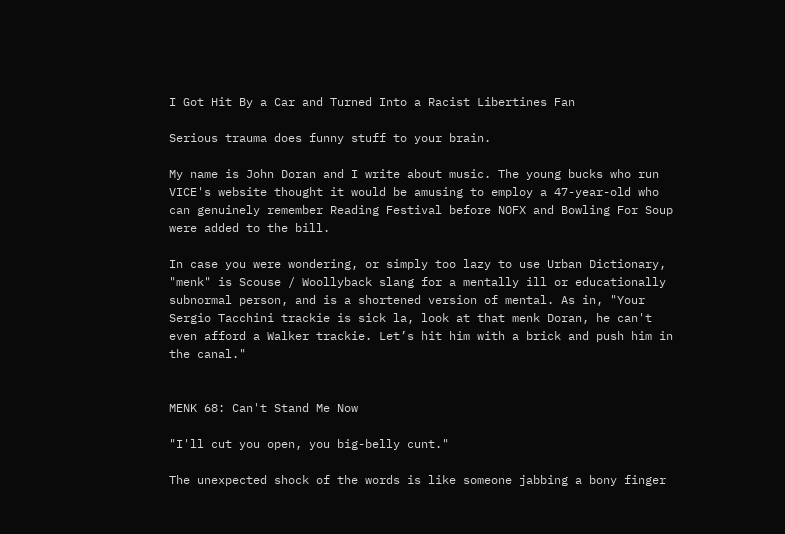I Got Hit By a Car and Turned Into a Racist Libertines Fan

Serious trauma does funny stuff to your brain.

My name is John Doran and I write about music. The young bucks who run VICE's website thought it would be amusing to employ a 47-year-old who can genuinely remember Reading Festival before NOFX and Bowling For Soup were added to the bill.

In case you were wondering, or simply too lazy to use Urban Dictionary, "menk" is Scouse / Woollyback slang for a mentally ill or educationally subnormal person, and is a shortened version of mental. As in, "Your Sergio Tacchini trackie is sick la, look at that menk Doran, he can't even afford a Walker trackie. Let’s hit him with a brick and push him in the canal."


MENK 68: Can't Stand Me Now

"I'll cut you open, you big-belly cunt."

The unexpected shock of the words is like someone jabbing a bony finger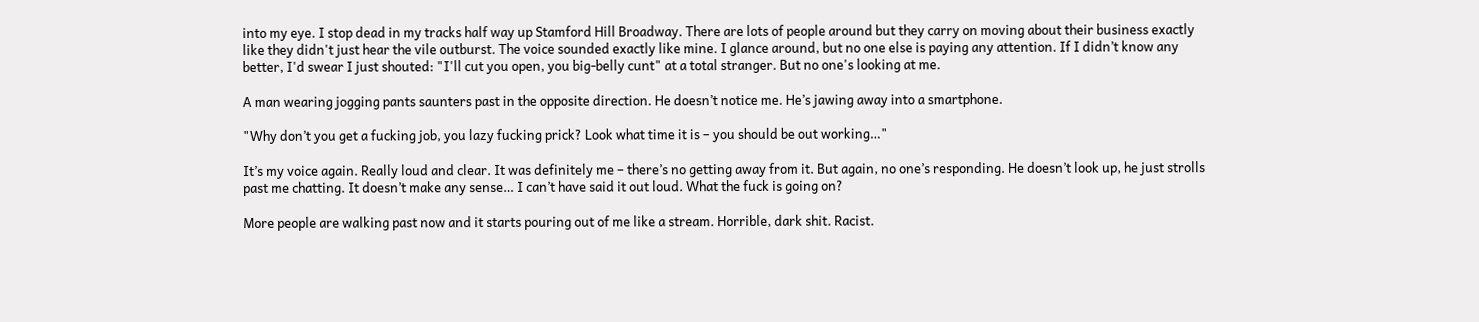into my eye. I stop dead in my tracks half way up Stamford Hill Broadway. There are lots of people around but they carry on moving about their business exactly like they didn't just hear the vile outburst. The voice sounded exactly like mine. I glance around, but no one else is paying any attention. If I didn’t know any better, I'd swear I just shouted: "I'll cut you open, you big-belly cunt" at a total stranger. But no one's looking at me.

A man wearing jogging pants saunters past in the opposite direction. He doesn’t notice me. He’s jawing away into a smartphone.

"Why don’t you get a fucking job, you lazy fucking prick? Look what time it is – you should be out working…"

It’s my voice again. Really loud and clear. It was definitely me – there’s no getting away from it. But again, no one’s responding. He doesn’t look up, he just strolls past me chatting. It doesn’t make any sense… I can’t have said it out loud. What the fuck is going on?

More people are walking past now and it starts pouring out of me like a stream. Horrible, dark shit. Racist.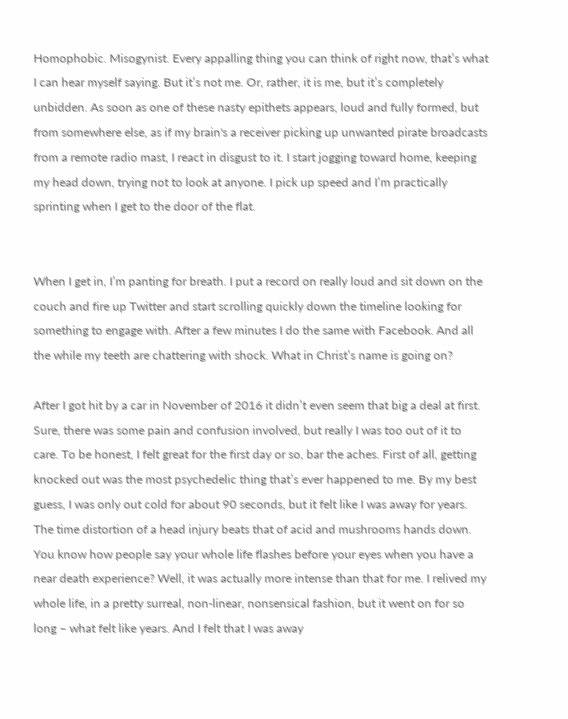Homophobic. Misogynist. Every appalling thing you can think of right now, that’s what I can hear myself saying. But it’s not me. Or, rather, it is me, but it’s completely unbidden. As soon as one of these nasty epithets appears, loud and fully formed, but from somewhere else, as if my brain's a receiver picking up unwanted pirate broadcasts from a remote radio mast, I react in disgust to it. I start jogging toward home, keeping my head down, trying not to look at anyone. I pick up speed and I’m practically sprinting when I get to the door of the flat.


When I get in, I’m panting for breath. I put a record on really loud and sit down on the couch and fire up Twitter and start scrolling quickly down the timeline looking for something to engage with. After a few minutes I do the same with Facebook. And all the while my teeth are chattering with shock. What in Christ’s name is going on?

After I got hit by a car in November of 2016 it didn’t even seem that big a deal at first. Sure, there was some pain and confusion involved, but really I was too out of it to care. To be honest, I felt great for the first day or so, bar the aches. First of all, getting knocked out was the most psychedelic thing that’s ever happened to me. By my best guess, I was only out cold for about 90 seconds, but it felt like I was away for years. The time distortion of a head injury beats that of acid and mushrooms hands down. You know how people say your whole life flashes before your eyes when you have a near death experience? Well, it was actually more intense than that for me. I relived my whole life, in a pretty surreal, non-linear, nonsensical fashion, but it went on for so long – what felt like years. And I felt that I was away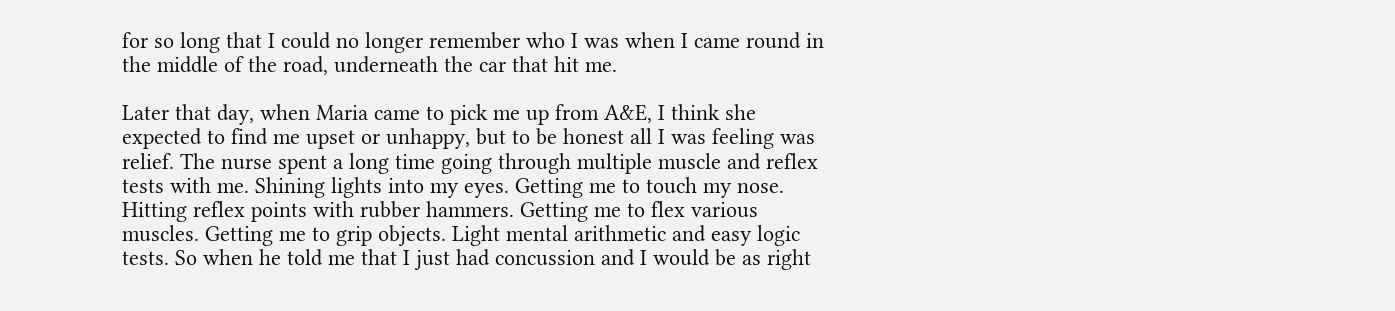for so long that I could no longer remember who I was when I came round in the middle of the road, underneath the car that hit me.

Later that day, when Maria came to pick me up from A&E, I think she expected to find me upset or unhappy, but to be honest all I was feeling was relief. The nurse spent a long time going through multiple muscle and reflex tests with me. Shining lights into my eyes. Getting me to touch my nose. Hitting reflex points with rubber hammers. Getting me to flex various muscles. Getting me to grip objects. Light mental arithmetic and easy logic tests. So when he told me that I just had concussion and I would be as right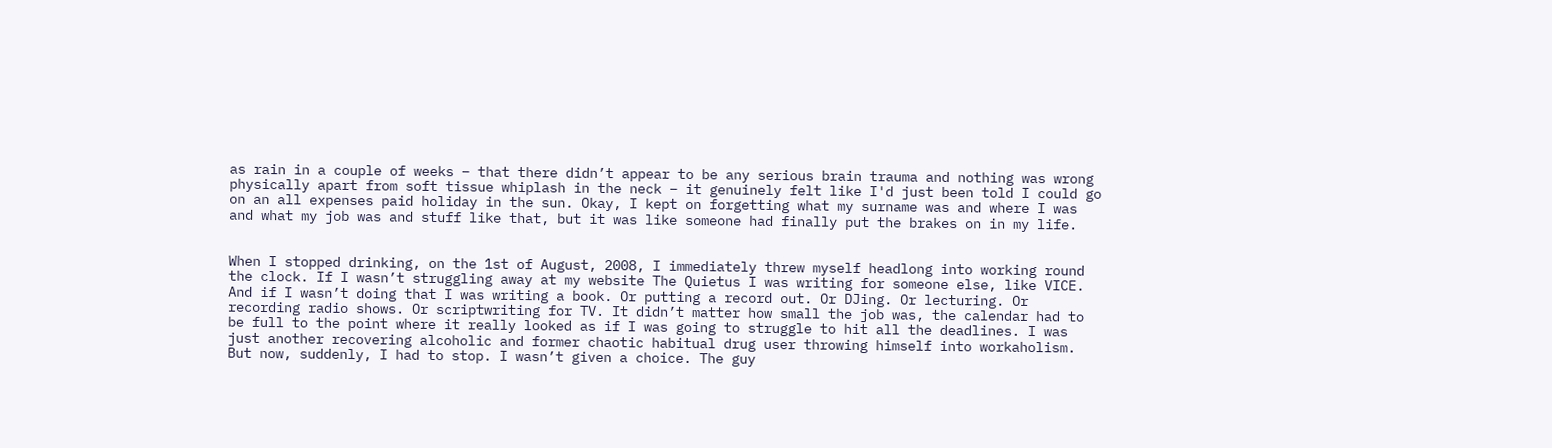as rain in a couple of weeks – that there didn’t appear to be any serious brain trauma and nothing was wrong physically apart from soft tissue whiplash in the neck – it genuinely felt like I'd just been told I could go on an all expenses paid holiday in the sun. Okay, I kept on forgetting what my surname was and where I was and what my job was and stuff like that, but it was like someone had finally put the brakes on in my life.


When I stopped drinking, on the 1st of August, 2008, I immediately threw myself headlong into working round the clock. If I wasn’t struggling away at my website The Quietus I was writing for someone else, like VICE. And if I wasn’t doing that I was writing a book. Or putting a record out. Or DJing. Or lecturing. Or recording radio shows. Or scriptwriting for TV. It didn’t matter how small the job was, the calendar had to be full to the point where it really looked as if I was going to struggle to hit all the deadlines. I was just another recovering alcoholic and former chaotic habitual drug user throwing himself into workaholism. But now, suddenly, I had to stop. I wasn’t given a choice. The guy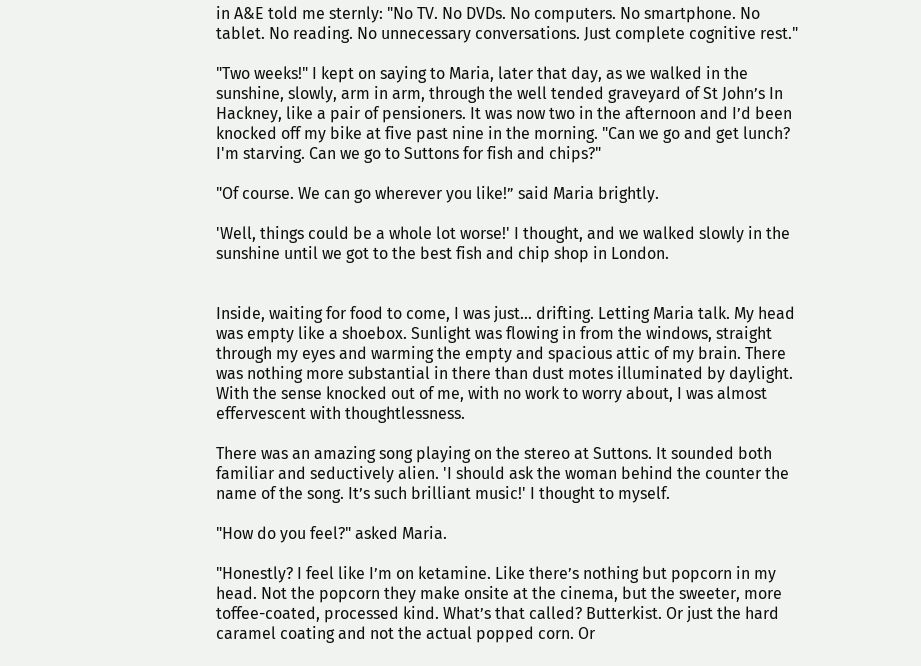in A&E told me sternly: "No TV. No DVDs. No computers. No smartphone. No tablet. No reading. No unnecessary conversations. Just complete cognitive rest."

"Two weeks!" I kept on saying to Maria, later that day, as we walked in the sunshine, slowly, arm in arm, through the well tended graveyard of St John’s In Hackney, like a pair of pensioners. It was now two in the afternoon and I’d been knocked off my bike at five past nine in the morning. "Can we go and get lunch? I'm starving. Can we go to Suttons for fish and chips?"

"Of course. We can go wherever you like!” said Maria brightly.

'Well, things could be a whole lot worse!' I thought, and we walked slowly in the sunshine until we got to the best fish and chip shop in London.


Inside, waiting for food to come, I was just… drifting. Letting Maria talk. My head was empty like a shoebox. Sunlight was flowing in from the windows, straight through my eyes and warming the empty and spacious attic of my brain. There was nothing more substantial in there than dust motes illuminated by daylight. With the sense knocked out of me, with no work to worry about, I was almost effervescent with thoughtlessness.

There was an amazing song playing on the stereo at Suttons. It sounded both familiar and seductively alien. 'I should ask the woman behind the counter the name of the song. It’s such brilliant music!' I thought to myself.

"How do you feel?" asked Maria.

"Honestly? I feel like I’m on ketamine. Like there’s nothing but popcorn in my head. Not the popcorn they make onsite at the cinema, but the sweeter, more toffee-coated, processed kind. What’s that called? Butterkist. Or just the hard caramel coating and not the actual popped corn. Or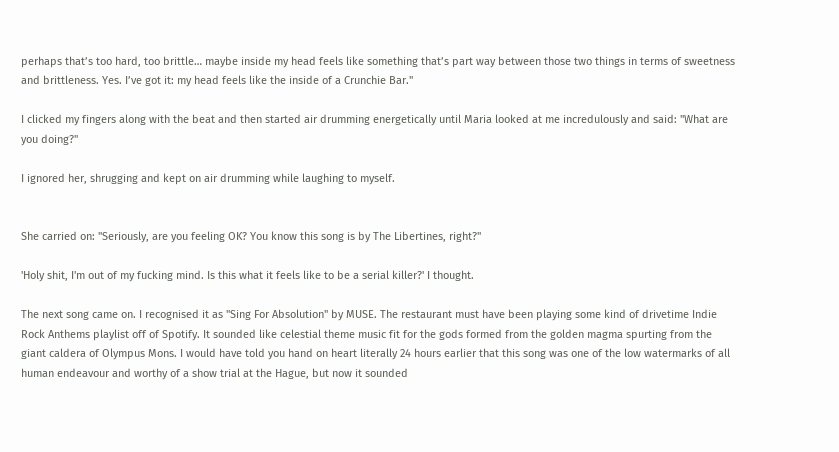perhaps that’s too hard, too brittle… maybe inside my head feels like something that’s part way between those two things in terms of sweetness and brittleness. Yes. I’ve got it: my head feels like the inside of a Crunchie Bar."

I clicked my fingers along with the beat and then started air drumming energetically until Maria looked at me incredulously and said: "What are you doing?"

I ignored her, shrugging and kept on air drumming while laughing to myself.


She carried on: "Seriously, are you feeling OK? You know this song is by The Libertines, right?"

'Holy shit, I'm out of my fucking mind. Is this what it feels like to be a serial killer?' I thought.

The next song came on. I recognised it as "Sing For Absolution" by MUSE. The restaurant must have been playing some kind of drivetime Indie Rock Anthems playlist off of Spotify. It sounded like celestial theme music fit for the gods formed from the golden magma spurting from the giant caldera of Olympus Mons. I would have told you hand on heart literally 24 hours earlier that this song was one of the low watermarks of all human endeavour and worthy of a show trial at the Hague, but now it sounded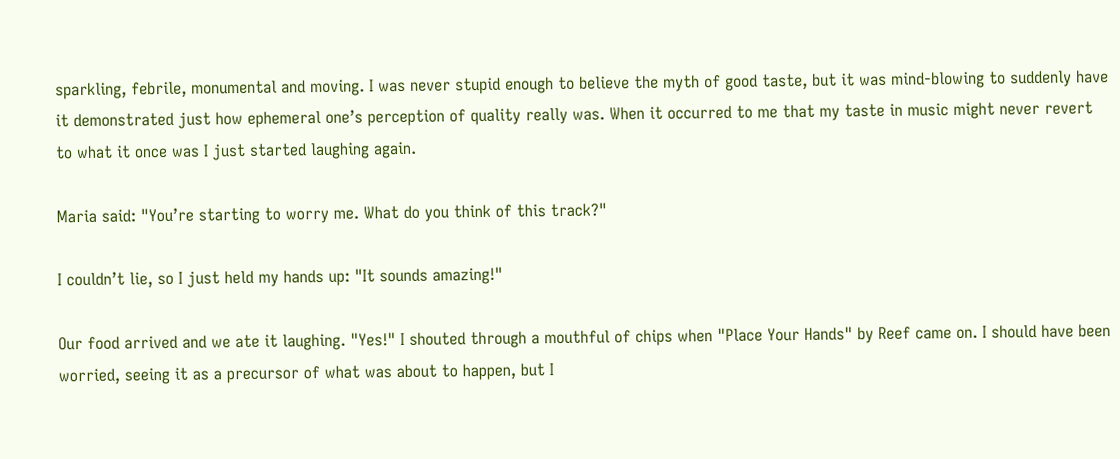sparkling, febrile, monumental and moving. I was never stupid enough to believe the myth of good taste, but it was mind-blowing to suddenly have it demonstrated just how ephemeral one’s perception of quality really was. When it occurred to me that my taste in music might never revert to what it once was I just started laughing again.

Maria said: "You’re starting to worry me. What do you think of this track?"

I couldn’t lie, so I just held my hands up: "It sounds amazing!"

Our food arrived and we ate it laughing. "Yes!" I shouted through a mouthful of chips when "Place Your Hands" by Reef came on. I should have been worried, seeing it as a precursor of what was about to happen, but I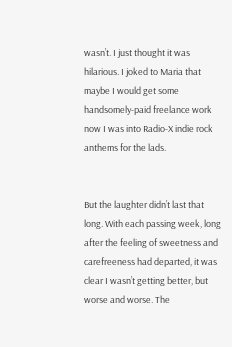wasn’t. I just thought it was hilarious. I joked to Maria that maybe I would get some handsomely-paid freelance work now I was into Radio-X indie rock anthems for the lads.


But the laughter didn’t last that long. With each passing week, long after the feeling of sweetness and carefreeness had departed, it was clear I wasn’t getting better, but worse and worse. The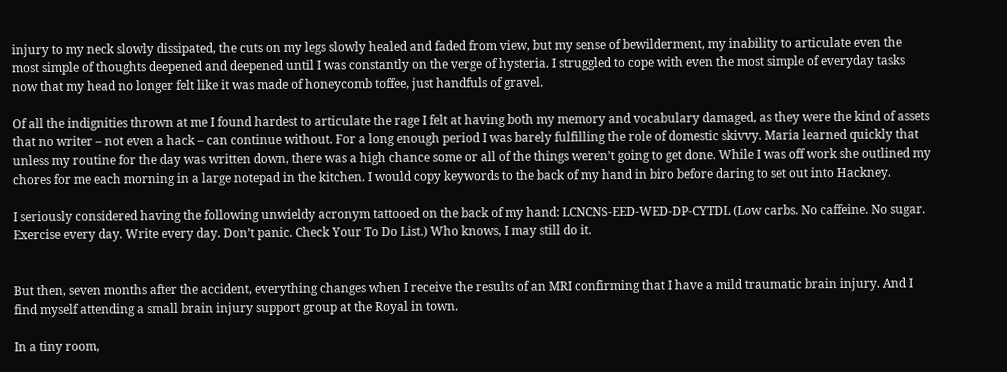injury to my neck slowly dissipated, the cuts on my legs slowly healed and faded from view, but my sense of bewilderment, my inability to articulate even the most simple of thoughts deepened and deepened until I was constantly on the verge of hysteria. I struggled to cope with even the most simple of everyday tasks now that my head no longer felt like it was made of honeycomb toffee, just handfuls of gravel.

Of all the indignities thrown at me I found hardest to articulate the rage I felt at having both my memory and vocabulary damaged, as they were the kind of assets that no writer – not even a hack – can continue without. For a long enough period I was barely fulfilling the role of domestic skivvy. Maria learned quickly that unless my routine for the day was written down, there was a high chance some or all of the things weren’t going to get done. While I was off work she outlined my chores for me each morning in a large notepad in the kitchen. I would copy keywords to the back of my hand in biro before daring to set out into Hackney.

I seriously considered having the following unwieldy acronym tattooed on the back of my hand: LCNCNS-EED-WED-DP-CYTDL (Low carbs. No caffeine. No sugar. Exercise every day. Write every day. Don’t panic. Check Your To Do List.) Who knows, I may still do it.


But then, seven months after the accident, everything changes when I receive the results of an MRI confirming that I have a mild traumatic brain injury. And I find myself attending a small brain injury support group at the Royal in town.

In a tiny room,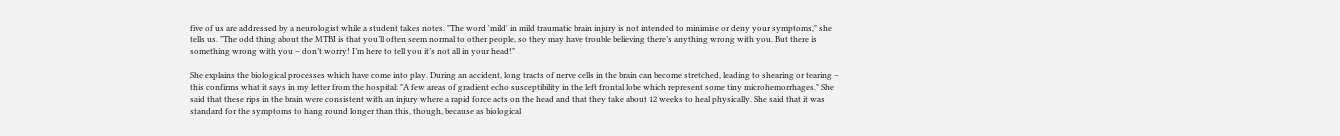five of us are addressed by a neurologist while a student takes notes. "The word 'mild' in mild traumatic brain injury is not intended to minimise or deny your symptoms," she tells us. "The odd thing about the MTBI is that you’ll often seem normal to other people, so they may have trouble believing there’s anything wrong with you. But there is something wrong with you – don’t worry! I’m here to tell you it’s not all in your head!"

She explains the biological processes which have come into play. During an accident, long tracts of nerve cells in the brain can become stretched, leading to shearing or tearing – this confirms what it says in my letter from the hospital: "A few areas of gradient echo susceptibility in the left frontal lobe which represent some tiny microhemorrhages." She said that these rips in the brain were consistent with an injury where a rapid force acts on the head and that they take about 12 weeks to heal physically. She said that it was standard for the symptoms to hang round longer than this, though, because as biological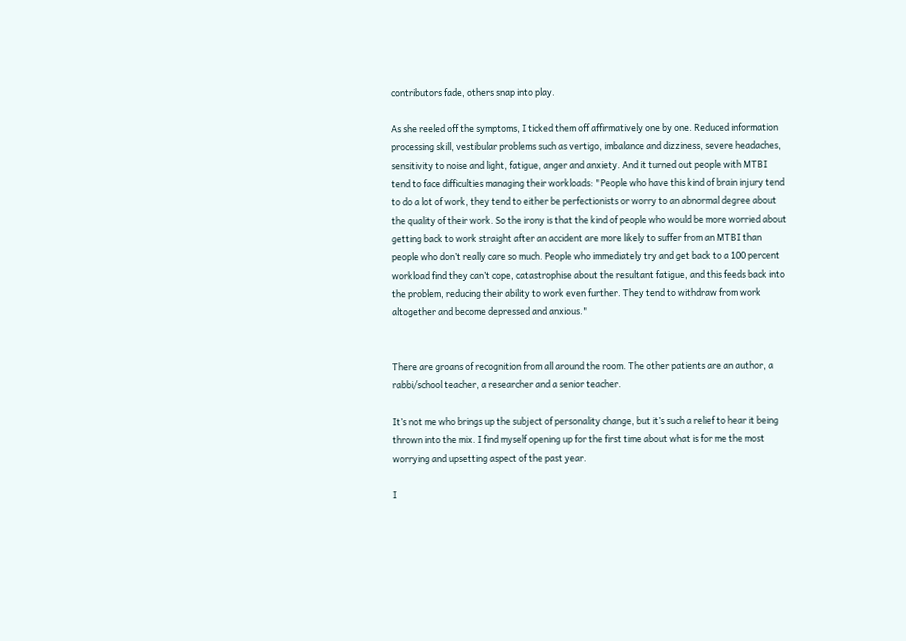contributors fade, others snap into play.

As she reeled off the symptoms, I ticked them off affirmatively one by one. Reduced information processing skill, vestibular problems such as vertigo, imbalance and dizziness, severe headaches, sensitivity to noise and light, fatigue, anger and anxiety. And it turned out people with MTBI tend to face difficulties managing their workloads: "People who have this kind of brain injury tend to do a lot of work, they tend to either be perfectionists or worry to an abnormal degree about the quality of their work. So the irony is that the kind of people who would be more worried about getting back to work straight after an accident are more likely to suffer from an MTBI than people who don’t really care so much. People who immediately try and get back to a 100 percent workload find they can’t cope, catastrophise about the resultant fatigue, and this feeds back into the problem, reducing their ability to work even further. They tend to withdraw from work altogether and become depressed and anxious."


There are groans of recognition from all around the room. The other patients are an author, a rabbi/school teacher, a researcher and a senior teacher.

It’s not me who brings up the subject of personality change, but it’s such a relief to hear it being thrown into the mix. I find myself opening up for the first time about what is for me the most worrying and upsetting aspect of the past year.

I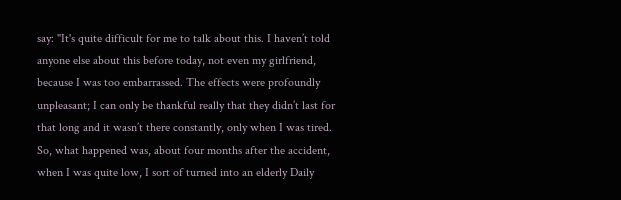say: "It's quite difficult for me to talk about this. I haven’t told anyone else about this before today, not even my girlfriend, because I was too embarrassed. The effects were profoundly unpleasant; I can only be thankful really that they didn’t last for that long and it wasn’t there constantly, only when I was tired. So, what happened was, about four months after the accident, when I was quite low, I sort of turned into an elderly Daily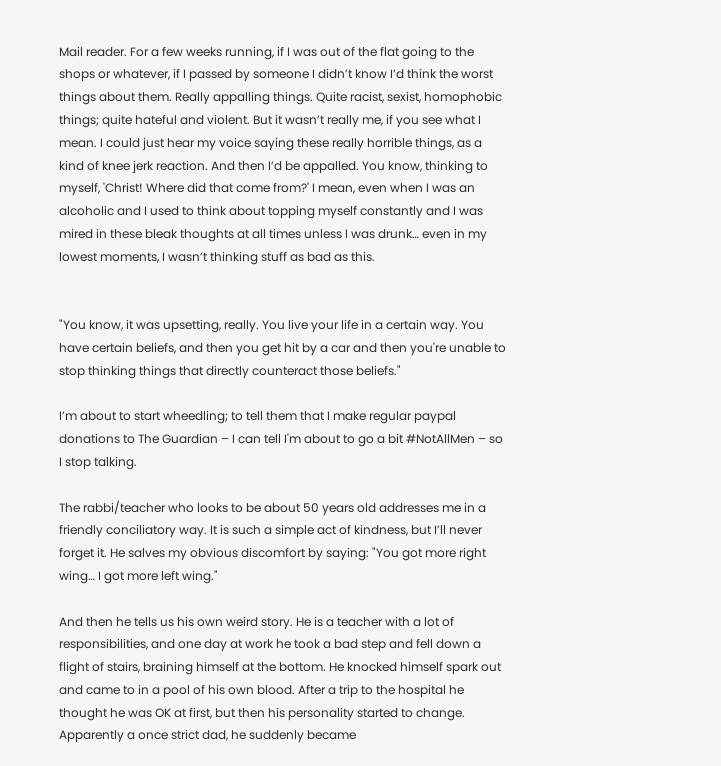Mail reader. For a few weeks running, if I was out of the flat going to the shops or whatever, if I passed by someone I didn’t know I’d think the worst things about them. Really appalling things. Quite racist, sexist, homophobic things; quite hateful and violent. But it wasn’t really me, if you see what I mean. I could just hear my voice saying these really horrible things, as a kind of knee jerk reaction. And then I’d be appalled. You know, thinking to myself, 'Christ! Where did that come from?' I mean, even when I was an alcoholic and I used to think about topping myself constantly and I was mired in these bleak thoughts at all times unless I was drunk… even in my lowest moments, I wasn’t thinking stuff as bad as this.


"You know, it was upsetting, really. You live your life in a certain way. You have certain beliefs, and then you get hit by a car and then you're unable to stop thinking things that directly counteract those beliefs."

I’m about to start wheedling; to tell them that I make regular paypal donations to The Guardian – I can tell I'm about to go a bit #NotAllMen – so I stop talking.

The rabbi/teacher who looks to be about 50 years old addresses me in a friendly conciliatory way. It is such a simple act of kindness, but I’ll never forget it. He salves my obvious discomfort by saying: "You got more right wing… I got more left wing."

And then he tells us his own weird story. He is a teacher with a lot of responsibilities, and one day at work he took a bad step and fell down a flight of stairs, braining himself at the bottom. He knocked himself spark out and came to in a pool of his own blood. After a trip to the hospital he thought he was OK at first, but then his personality started to change. Apparently a once strict dad, he suddenly became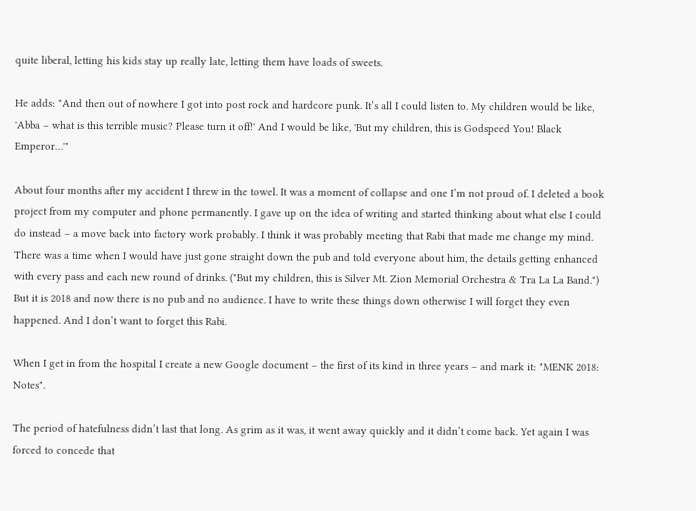quite liberal, letting his kids stay up really late, letting them have loads of sweets.

He adds: "And then out of nowhere I got into post rock and hardcore punk. It’s all I could listen to. My children would be like, 'Abba – what is this terrible music? Please turn it off!' And I would be like, 'But my children, this is Godspeed You! Black Emperor…'"

About four months after my accident I threw in the towel. It was a moment of collapse and one I’m not proud of. I deleted a book project from my computer and phone permanently. I gave up on the idea of writing and started thinking about what else I could do instead – a move back into factory work probably. I think it was probably meeting that Rabi that made me change my mind. There was a time when I would have just gone straight down the pub and told everyone about him, the details getting enhanced with every pass and each new round of drinks. ("But my children, this is Silver Mt. Zion Memorial Orchestra & Tra La La Band.") But it is 2018 and now there is no pub and no audience. I have to write these things down otherwise I will forget they even happened. And I don’t want to forget this Rabi.

When I get in from the hospital I create a new Google document – the first of its kind in three years – and mark it: "MENK 2018: Notes".

The period of hatefulness didn’t last that long. As grim as it was, it went away quickly and it didn’t come back. Yet again I was forced to concede that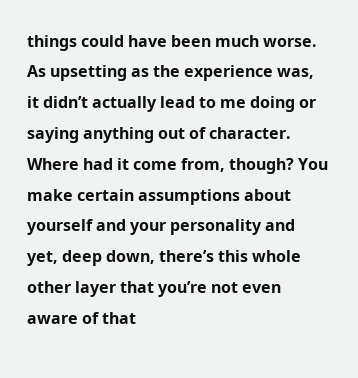things could have been much worse. As upsetting as the experience was, it didn’t actually lead to me doing or saying anything out of character. Where had it come from, though? You make certain assumptions about yourself and your personality and yet, deep down, there’s this whole other layer that you’re not even aware of that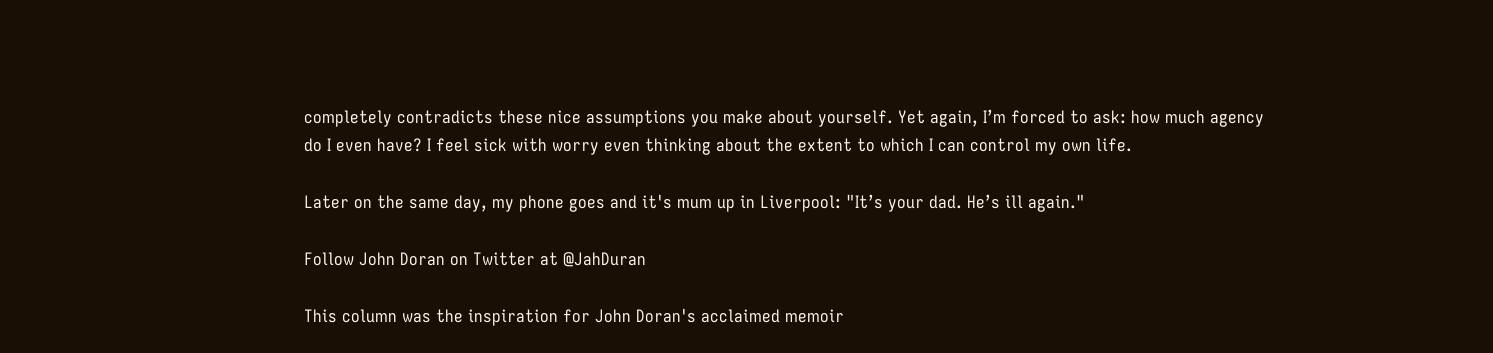completely contradicts these nice assumptions you make about yourself. Yet again, I’m forced to ask: how much agency do I even have? I feel sick with worry even thinking about the extent to which I can control my own life.

Later on the same day, my phone goes and it's mum up in Liverpool: "It’s your dad. He’s ill again."

Follow John Doran on Twitter at @JahDuran

This column was the inspiration for John Doran's acclaimed memoir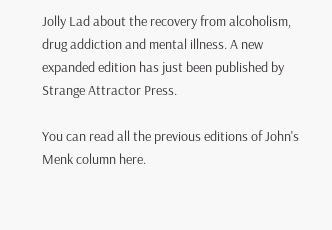Jolly Lad about the recovery from alcoholism, drug addiction and mental illness. A new expanded edition has just been published by Strange Attractor Press.

You can read all the previous editions of John's Menk column here.